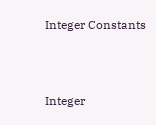Integer Constants



Integer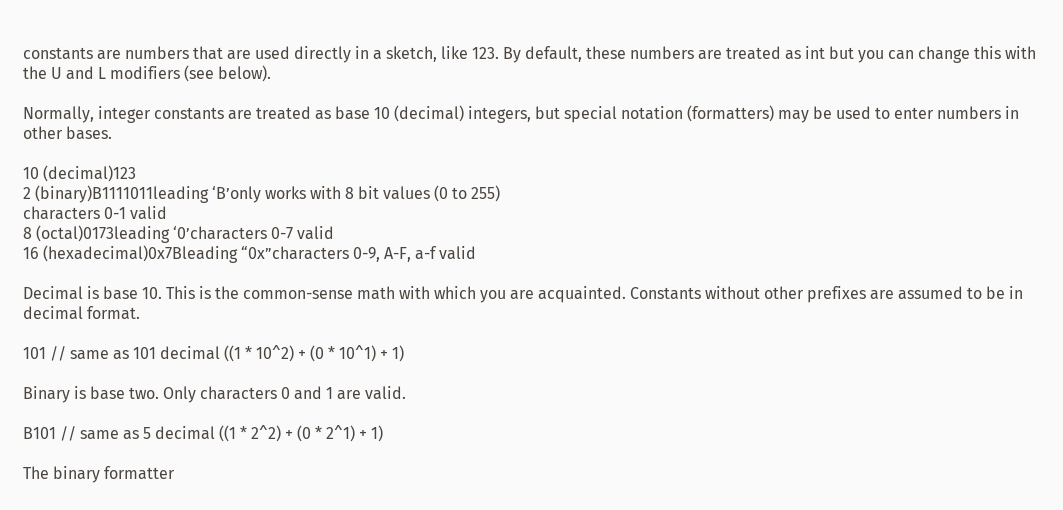constants are numbers that are used directly in a sketch, like 123. By default, these numbers are treated as int but you can change this with the U and L modifiers (see below).

Normally, integer constants are treated as base 10 (decimal) integers, but special notation (formatters) may be used to enter numbers in other bases.

10 (decimal)123
2 (binary)B1111011leading ‘B’only works with 8 bit values (0 to 255)
characters 0-1 valid
8 (octal)0173leading ‘0’characters 0-7 valid
16 (hexadecimal)0x7Bleading “0x”characters 0-9, A-F, a-f valid

Decimal is base 10. This is the common-sense math with which you are acquainted. Constants without other prefixes are assumed to be in decimal format.

101 // same as 101 decimal ((1 * 10^2) + (0 * 10^1) + 1)

Binary is base two. Only characters 0 and 1 are valid.

B101 // same as 5 decimal ((1 * 2^2) + (0 * 2^1) + 1)

The binary formatter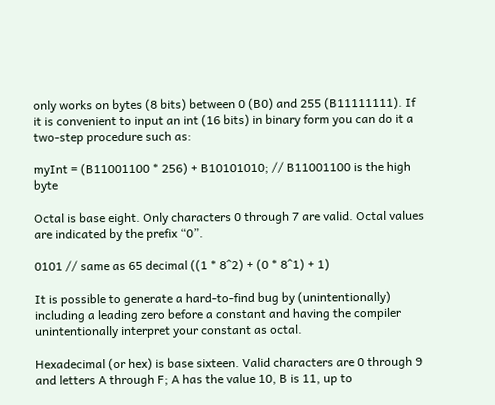only works on bytes (8 bits) between 0 (B0) and 255 (B11111111). If it is convenient to input an int (16 bits) in binary form you can do it a two-step procedure such as:

myInt = (B11001100 * 256) + B10101010; // B11001100 is the high byte

Octal is base eight. Only characters 0 through 7 are valid. Octal values are indicated by the prefix “0”.

0101 // same as 65 decimal ((1 * 8^2) + (0 * 8^1) + 1)

It is possible to generate a hard-to-find bug by (unintentionally) including a leading zero before a constant and having the compiler unintentionally interpret your constant as octal.

Hexadecimal (or hex) is base sixteen. Valid characters are 0 through 9 and letters A through F; A has the value 10, B is 11, up to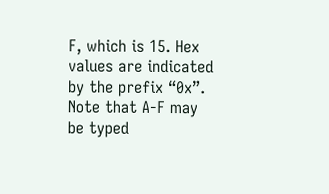F, which is 15. Hex values are indicated by the prefix “0x”. Note that A-F may be typed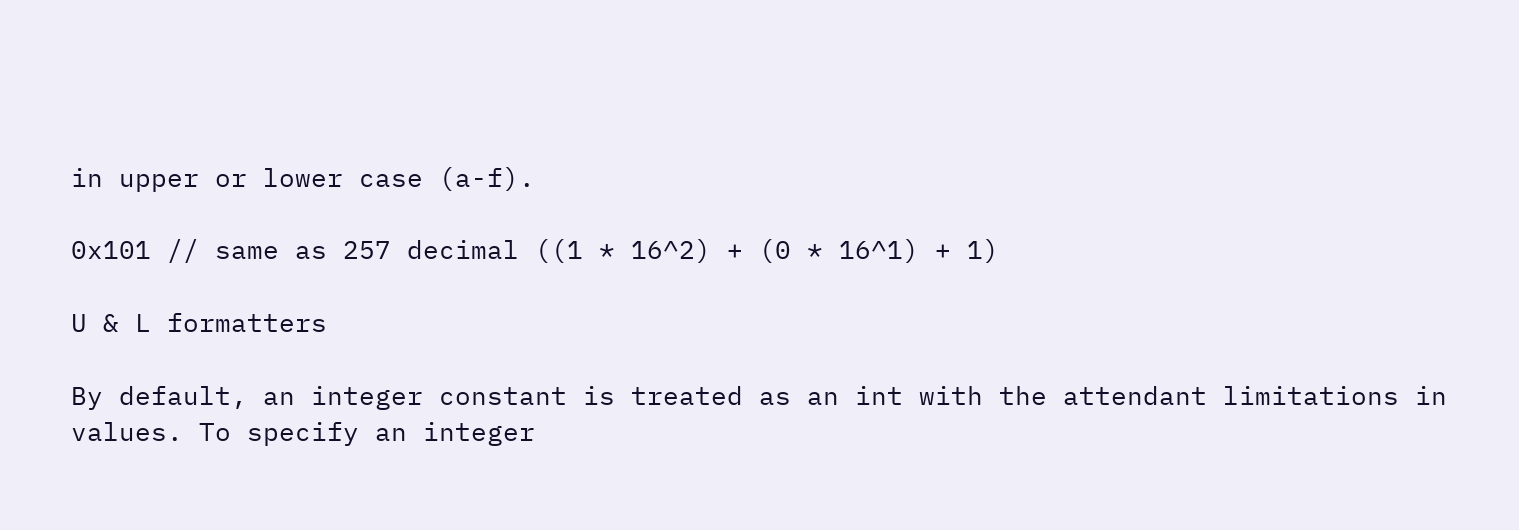in upper or lower case (a-f).

0x101 // same as 257 decimal ((1 * 16^2) + (0 * 16^1) + 1)

U & L formatters

By default, an integer constant is treated as an int with the attendant limitations in values. To specify an integer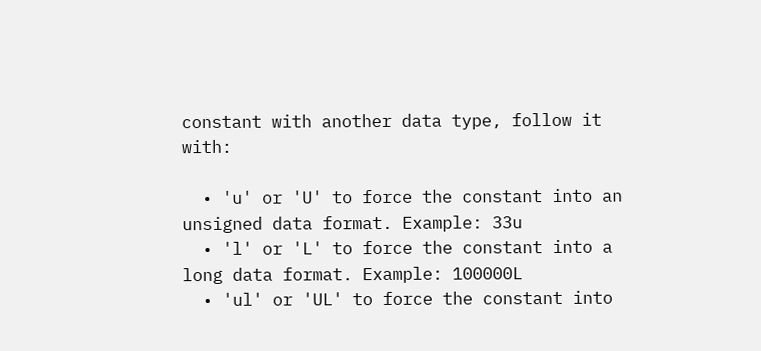constant with another data type, follow it with:

  • 'u' or 'U' to force the constant into an unsigned data format. Example: 33u
  • 'l' or 'L' to force the constant into a long data format. Example: 100000L
  • 'ul' or 'UL' to force the constant into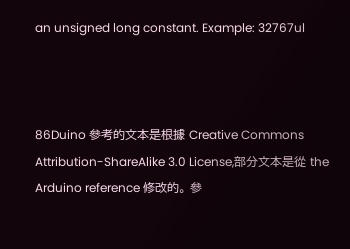an unsigned long constant. Example: 32767ul



86Duino 參考的文本是根據 Creative Commons Attribution-ShareAlike 3.0 License,部分文本是從 the Arduino reference 修改的。 參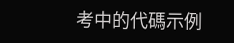考中的代碼示例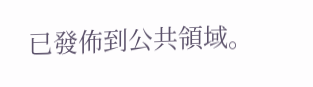已發佈到公共領域。